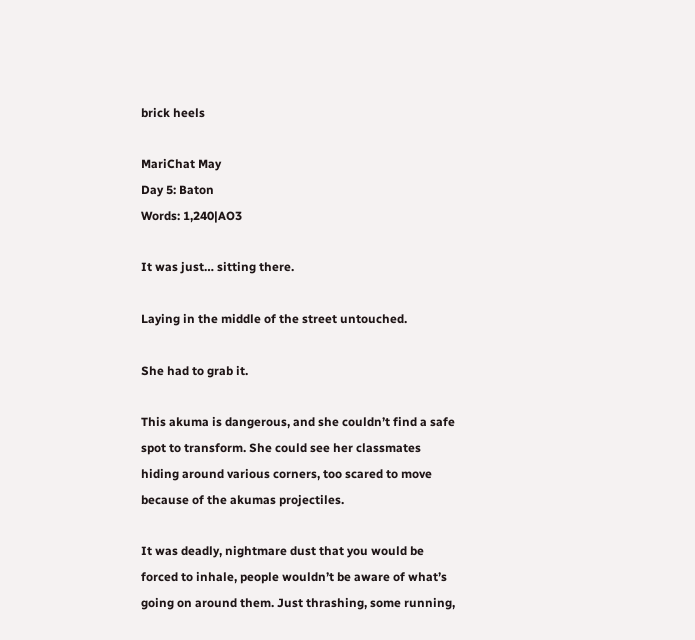brick heels

MariChat May
Day 5: Baton
Words: 1,240|AO3

It was just… sitting there.

Laying in the middle of the street untouched.

She had to grab it.

This akuma is dangerous, and she couldn’t find a safe spot to transform. She could see her classmates hiding around various corners, too scared to move because of the akumas projectiles.

It was deadly, nightmare dust that you would be forced to inhale, people wouldn’t be aware of what’s going on around them. Just thrashing, some running,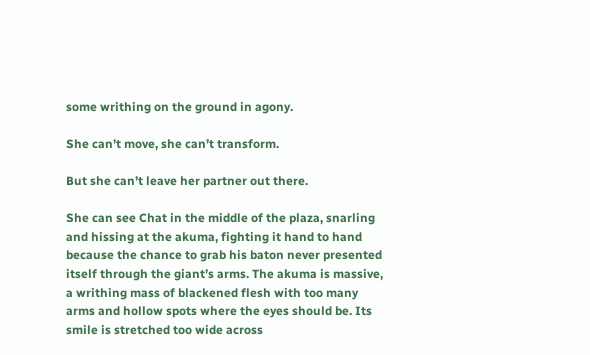some writhing on the ground in agony.

She can’t move, she can’t transform.

But she can’t leave her partner out there.

She can see Chat in the middle of the plaza, snarling and hissing at the akuma, fighting it hand to hand because the chance to grab his baton never presented itself through the giant’s arms. The akuma is massive, a writhing mass of blackened flesh with too many arms and hollow spots where the eyes should be. Its smile is stretched too wide across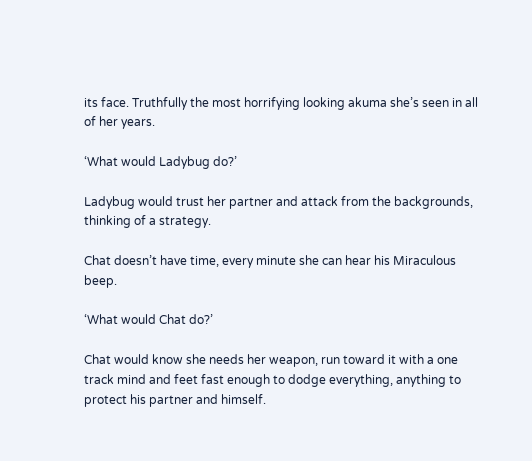its face. Truthfully the most horrifying looking akuma she’s seen in all of her years.

‘What would Ladybug do?’

Ladybug would trust her partner and attack from the backgrounds, thinking of a strategy.

Chat doesn’t have time, every minute she can hear his Miraculous beep.

‘What would Chat do?’

Chat would know she needs her weapon, run toward it with a one track mind and feet fast enough to dodge everything, anything to protect his partner and himself.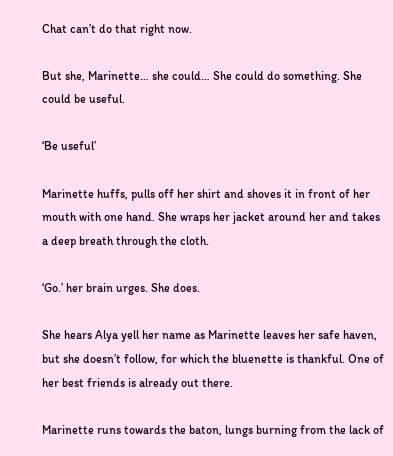Chat can’t do that right now.

But she, Marinette… she could… She could do something. She could be useful.

‘Be useful’

Marinette huffs, pulls off her shirt and shoves it in front of her mouth with one hand. She wraps her jacket around her and takes a deep breath through the cloth.

‘Go.’ her brain urges. She does.

She hears Alya yell her name as Marinette leaves her safe haven, but she doesn’t follow, for which the bluenette is thankful. One of her best friends is already out there.

Marinette runs towards the baton, lungs burning from the lack of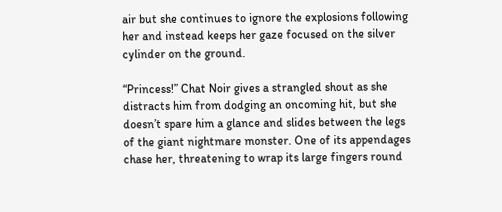air but she continues to ignore the explosions following her and instead keeps her gaze focused on the silver cylinder on the ground.

“Princess!” Chat Noir gives a strangled shout as she distracts him from dodging an oncoming hit, but she doesn’t spare him a glance and slides between the legs of the giant nightmare monster. One of its appendages chase her, threatening to wrap its large fingers round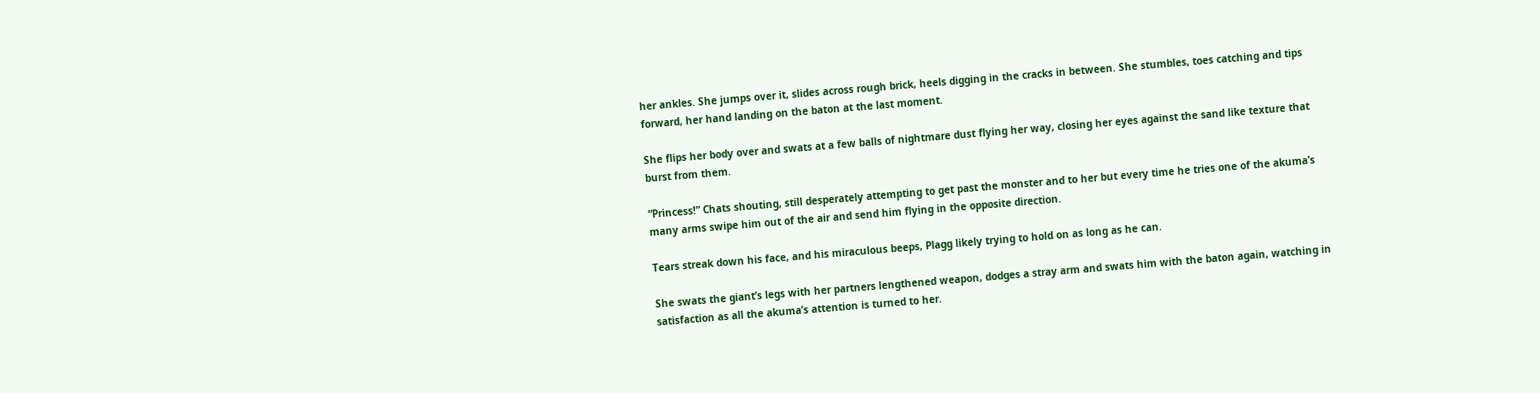her ankles. She jumps over it, slides across rough brick, heels digging in the cracks in between. She stumbles, toes catching and tips forward, her hand landing on the baton at the last moment.

She flips her body over and swats at a few balls of nightmare dust flying her way, closing her eyes against the sand like texture that burst from them.

“Princess!” Chats shouting, still desperately attempting to get past the monster and to her but every time he tries one of the akuma’s many arms swipe him out of the air and send him flying in the opposite direction.

Tears streak down his face, and his miraculous beeps, Plagg likely trying to hold on as long as he can.

She swats the giant’s legs with her partners lengthened weapon, dodges a stray arm and swats him with the baton again, watching in satisfaction as all the akuma’s attention is turned to her.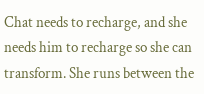Chat needs to recharge, and she needs him to recharge so she can transform. She runs between the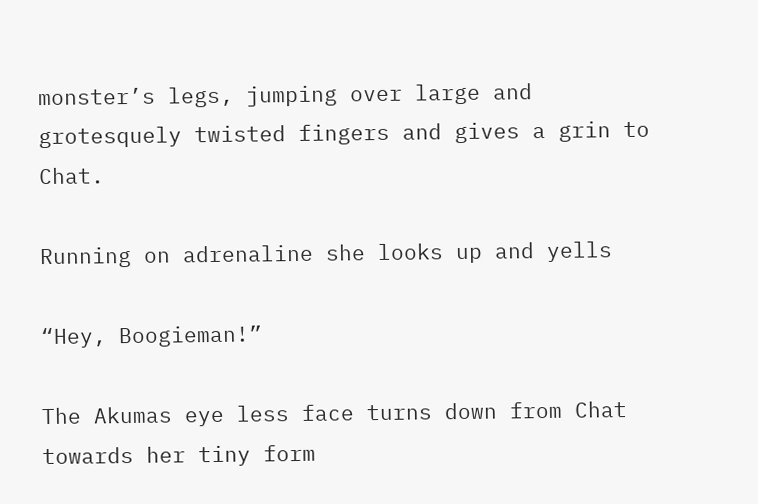monster’s legs, jumping over large and grotesquely twisted fingers and gives a grin to Chat.

Running on adrenaline she looks up and yells

“Hey, Boogieman!”

The Akumas eye less face turns down from Chat towards her tiny form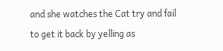and she watches the Cat try and fail to get it back by yelling as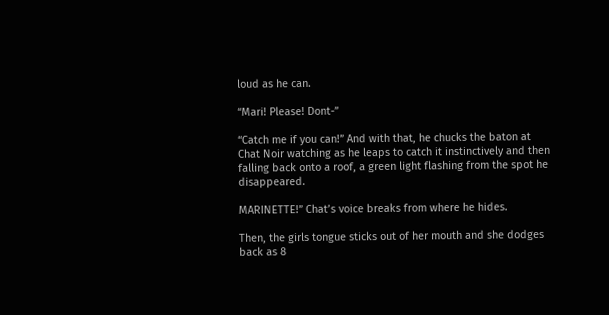loud as he can.

“Mari! Please! Dont-”

“Catch me if you can!” And with that, he chucks the baton at Chat Noir watching as he leaps to catch it instinctively and then falling back onto a roof, a green light flashing from the spot he disappeared.

MARINETTE!” Chat’s voice breaks from where he hides.

Then, the girls tongue sticks out of her mouth and she dodges back as 8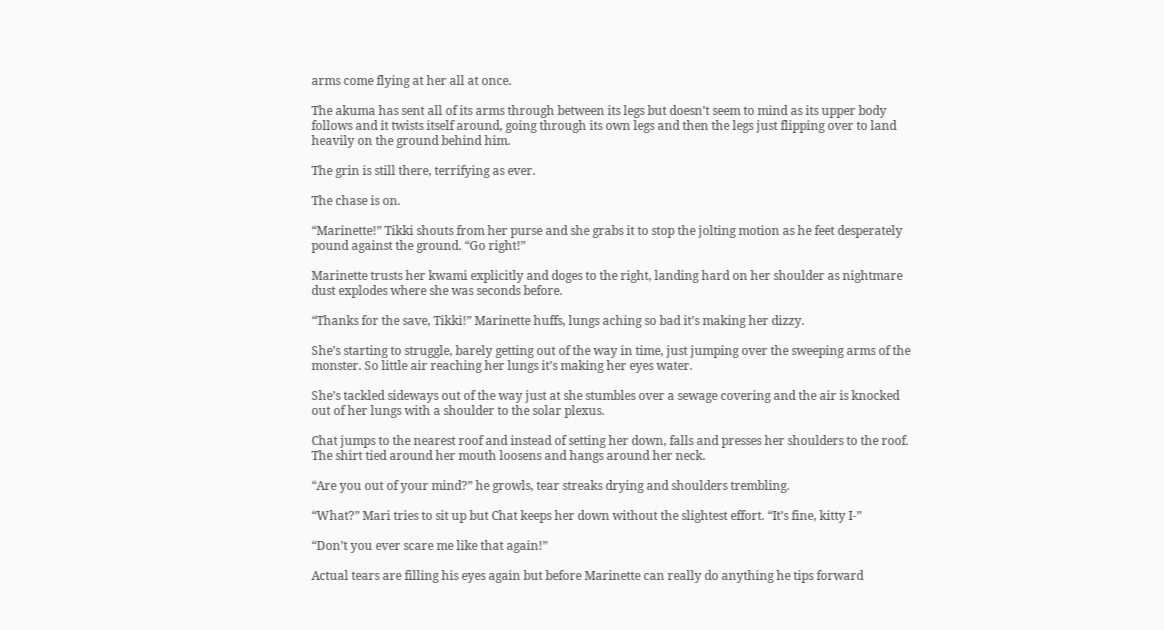arms come flying at her all at once.

The akuma has sent all of its arms through between its legs but doesn’t seem to mind as its upper body follows and it twists itself around, going through its own legs and then the legs just flipping over to land heavily on the ground behind him.

The grin is still there, terrifying as ever.

The chase is on.

“Marinette!” Tikki shouts from her purse and she grabs it to stop the jolting motion as he feet desperately pound against the ground. “Go right!”

Marinette trusts her kwami explicitly and doges to the right, landing hard on her shoulder as nightmare dust explodes where she was seconds before.

“Thanks for the save, Tikki!” Marinette huffs, lungs aching so bad it’s making her dizzy.

She’s starting to struggle, barely getting out of the way in time, just jumping over the sweeping arms of the monster. So little air reaching her lungs it’s making her eyes water.

She’s tackled sideways out of the way just at she stumbles over a sewage covering and the air is knocked out of her lungs with a shoulder to the solar plexus.

Chat jumps to the nearest roof and instead of setting her down, falls and presses her shoulders to the roof. The shirt tied around her mouth loosens and hangs around her neck.

“Are you out of your mind?” he growls, tear streaks drying and shoulders trembling.

“What?” Mari tries to sit up but Chat keeps her down without the slightest effort. “It’s fine, kitty I-”

“Don’t you ever scare me like that again!”

Actual tears are filling his eyes again but before Marinette can really do anything he tips forward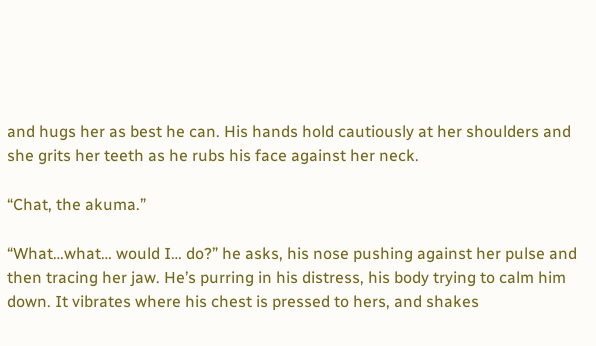and hugs her as best he can. His hands hold cautiously at her shoulders and she grits her teeth as he rubs his face against her neck.

“Chat, the akuma.”

“What…what… would I… do?” he asks, his nose pushing against her pulse and then tracing her jaw. He’s purring in his distress, his body trying to calm him down. It vibrates where his chest is pressed to hers, and shakes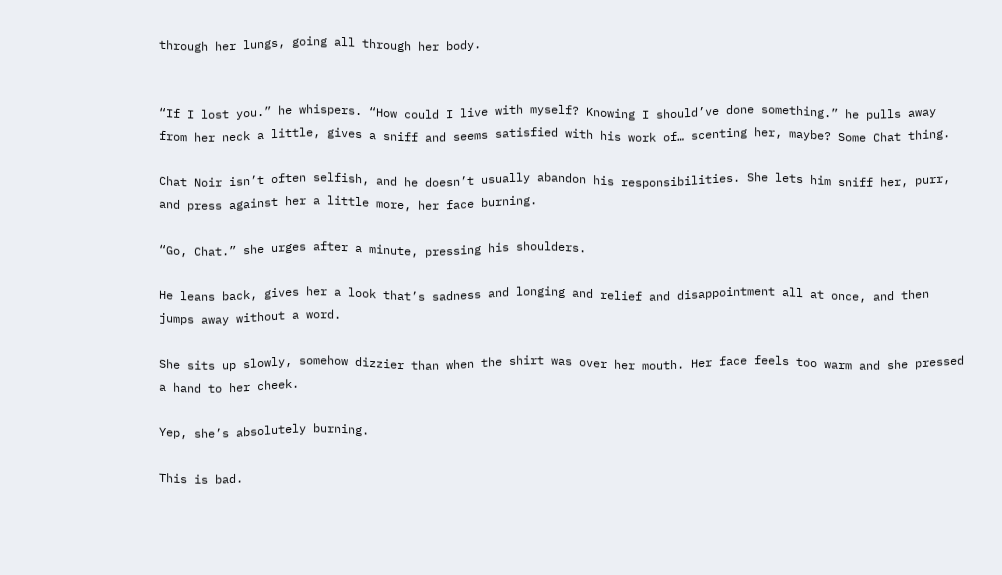through her lungs, going all through her body.


“If I lost you.” he whispers. “How could I live with myself? Knowing I should’ve done something.” he pulls away from her neck a little, gives a sniff and seems satisfied with his work of… scenting her, maybe? Some Chat thing.

Chat Noir isn’t often selfish, and he doesn’t usually abandon his responsibilities. She lets him sniff her, purr, and press against her a little more, her face burning.

“Go, Chat.” she urges after a minute, pressing his shoulders.

He leans back, gives her a look that’s sadness and longing and relief and disappointment all at once, and then jumps away without a word.

She sits up slowly, somehow dizzier than when the shirt was over her mouth. Her face feels too warm and she pressed a hand to her cheek.

Yep, she’s absolutely burning.

This is bad.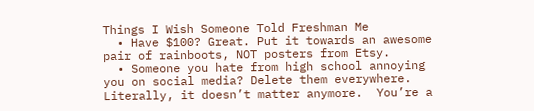Things I Wish Someone Told Freshman Me
  • Have $100? Great. Put it towards an awesome pair of rainboots, NOT posters from Etsy.
  • Someone you hate from high school annoying you on social media? Delete them everywhere. Literally, it doesn’t matter anymore.  You’re a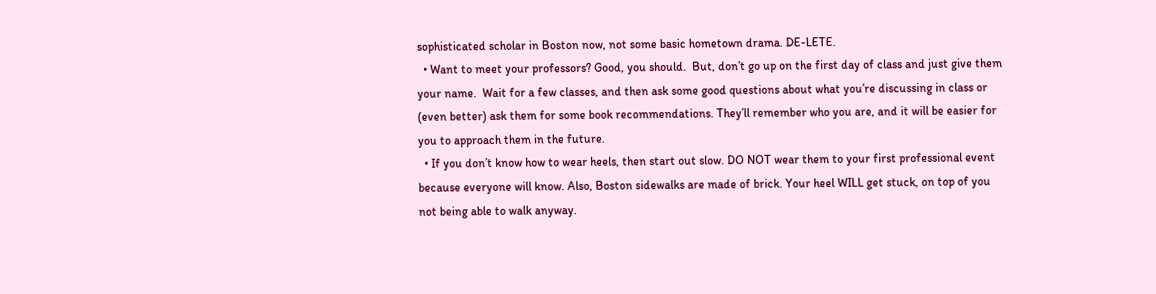sophisticated scholar in Boston now, not some basic hometown drama. DE-LETE.
  • Want to meet your professors? Good, you should.  But, don’t go up on the first day of class and just give them your name.  Wait for a few classes, and then ask some good questions about what you’re discussing in class or (even better) ask them for some book recommendations. They’ll remember who you are, and it will be easier for you to approach them in the future.
  • If you don’t know how to wear heels, then start out slow. DO NOT wear them to your first professional event because everyone will know. Also, Boston sidewalks are made of brick. Your heel WILL get stuck, on top of you not being able to walk anyway.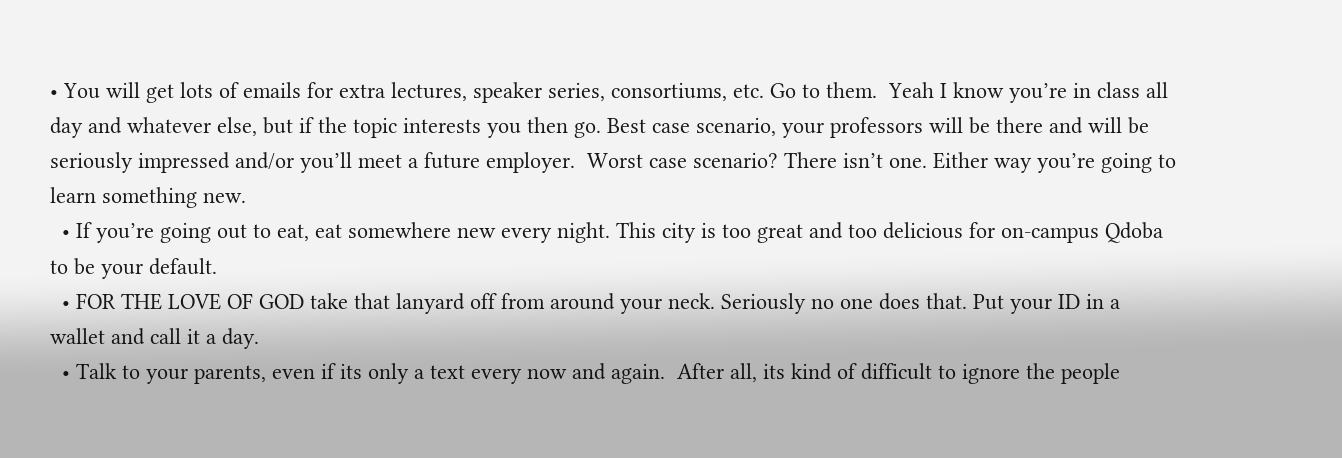• You will get lots of emails for extra lectures, speaker series, consortiums, etc. Go to them.  Yeah I know you’re in class all day and whatever else, but if the topic interests you then go. Best case scenario, your professors will be there and will be seriously impressed and/or you’ll meet a future employer.  Worst case scenario? There isn’t one. Either way you’re going to learn something new.
  • If you’re going out to eat, eat somewhere new every night. This city is too great and too delicious for on-campus Qdoba to be your default.
  • FOR THE LOVE OF GOD take that lanyard off from around your neck. Seriously no one does that. Put your ID in a wallet and call it a day.
  • Talk to your parents, even if its only a text every now and again.  After all, its kind of difficult to ignore the people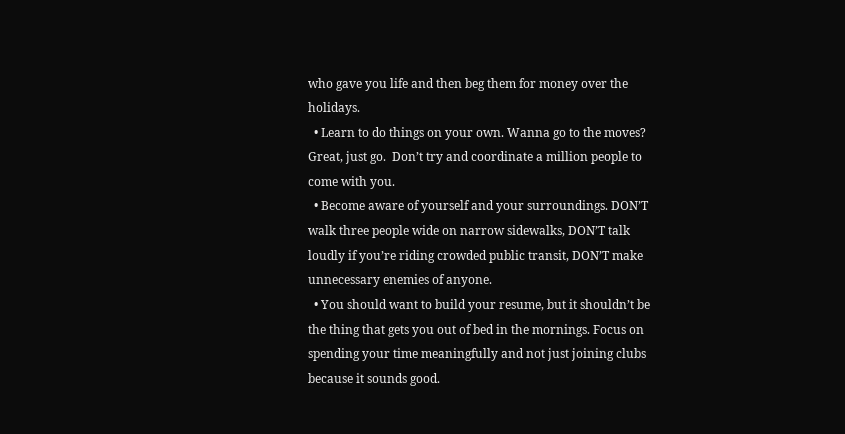who gave you life and then beg them for money over the holidays.
  • Learn to do things on your own. Wanna go to the moves? Great, just go.  Don’t try and coordinate a million people to come with you.
  • Become aware of yourself and your surroundings. DON’T walk three people wide on narrow sidewalks, DON’T talk loudly if you’re riding crowded public transit, DON’T make unnecessary enemies of anyone.
  • You should want to build your resume, but it shouldn’t be the thing that gets you out of bed in the mornings. Focus on spending your time meaningfully and not just joining clubs because it sounds good.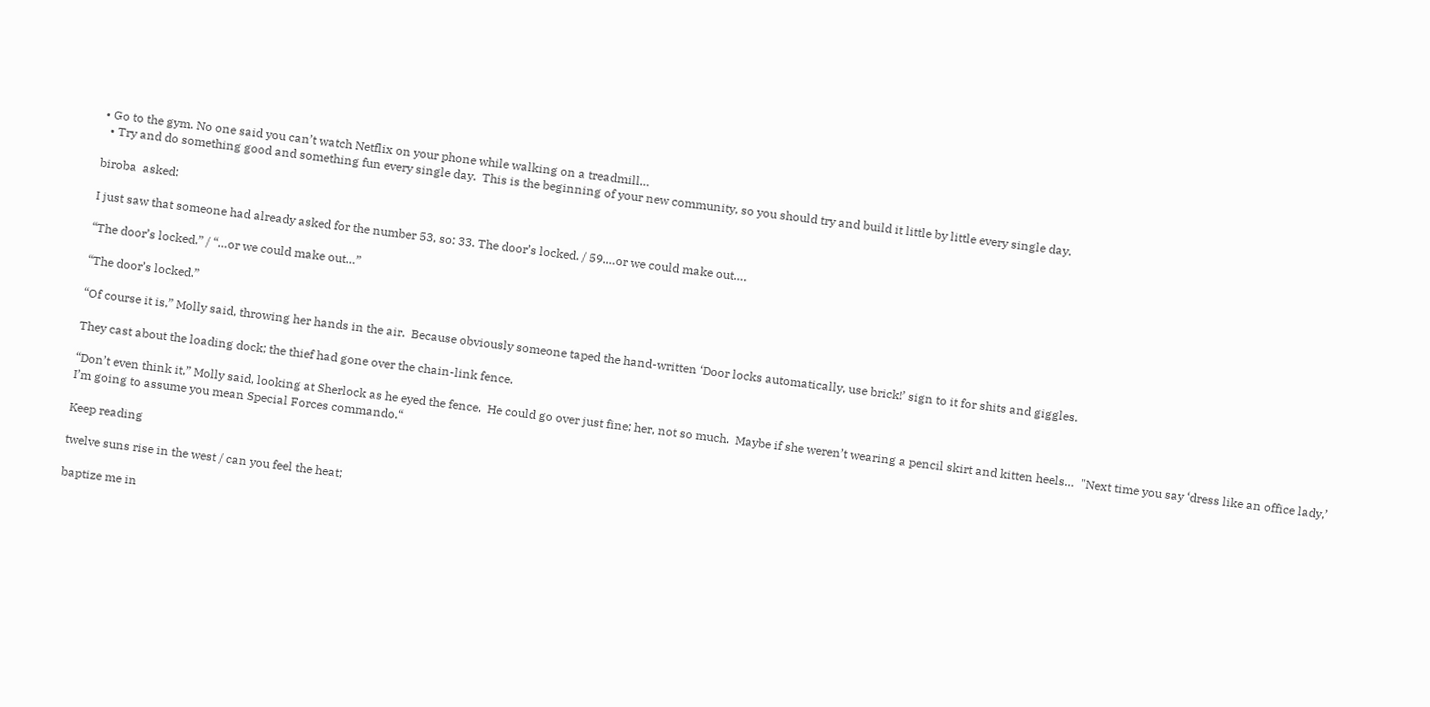• Go to the gym. No one said you can’t watch Netflix on your phone while walking on a treadmill…
  • Try and do something good and something fun every single day.  This is the beginning of your new community, so you should try and build it little by little every single day.

biroba  asked:

I just saw that someone had already asked for the number 53, so: 33. The door’s locked. / 59.…or we could make out….

“The door’s locked.” / “…or we could make out…”

“The door’s locked.”

“Of course it is,” Molly said, throwing her hands in the air.  Because obviously someone taped the hand-written ‘Door locks automatically, use brick!’ sign to it for shits and giggles.

They cast about the loading dock; the thief had gone over the chain-link fence.

“Don’t even think it,” Molly said, looking at Sherlock as he eyed the fence.  He could go over just fine; her, not so much.  Maybe if she weren’t wearing a pencil skirt and kitten heels…  "Next time you say ‘dress like an office lady,’ I’m going to assume you mean Special Forces commando.“

Keep reading

twelve suns rise in the west / can you feel the heat;

baptize me in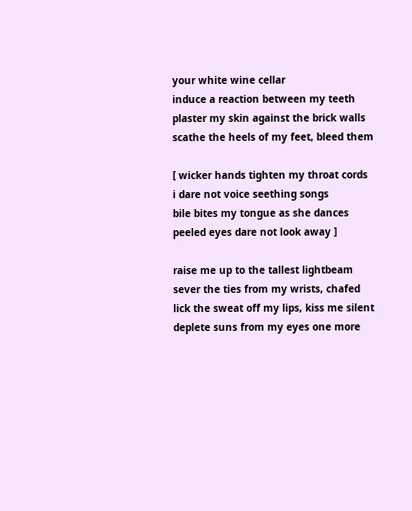your white wine cellar
induce a reaction between my teeth
plaster my skin against the brick walls
scathe the heels of my feet, bleed them

[ wicker hands tighten my throat cords
i dare not voice seething songs
bile bites my tongue as she dances
peeled eyes dare not look away ]

raise me up to the tallest lightbeam
sever the ties from my wrists, chafed
lick the sweat off my lips, kiss me silent
deplete suns from my eyes one more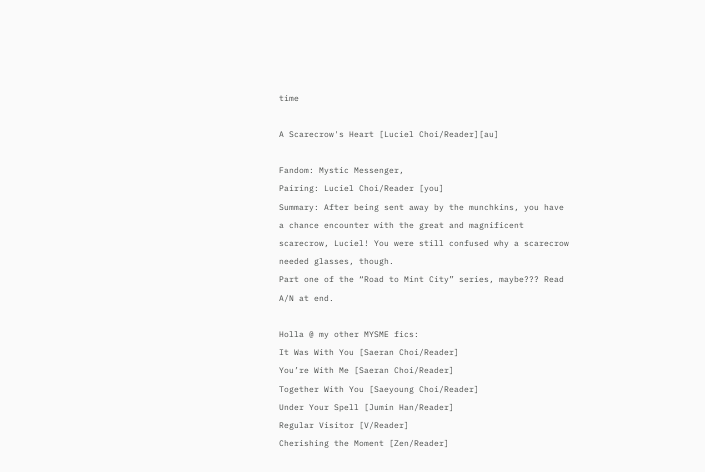time

A Scarecrow's Heart [Luciel Choi/Reader][au]

Fandom: Mystic Messenger,
Pairing: Luciel Choi/Reader [you]
Summary: After being sent away by the munchkins, you have a chance encounter with the great and magnificent scarecrow, Luciel! You were still confused why a scarecrow needed glasses, though.
Part one of the “Road to Mint City” series, maybe??? Read A/N at end.

Holla @ my other MYSME fics:
It Was With You [Saeran Choi/Reader]
You’re With Me [Saeran Choi/Reader]
Together With You [Saeyoung Choi/Reader]
Under Your Spell [Jumin Han/Reader]
Regular Visitor [V/Reader]
Cherishing the Moment [Zen/Reader]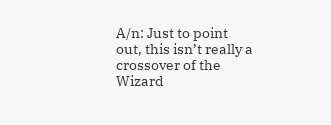A/n: Just to point out, this isn’t really a crossover of the Wizard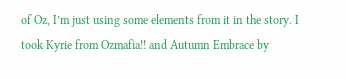of Oz, I’m just using some elements from it in the story. I took Kyrie from Ozmafia!! and Autumn Embrace by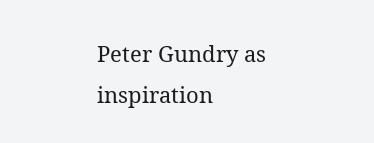Peter Gundry as inspiration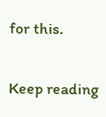for this.

Keep reading